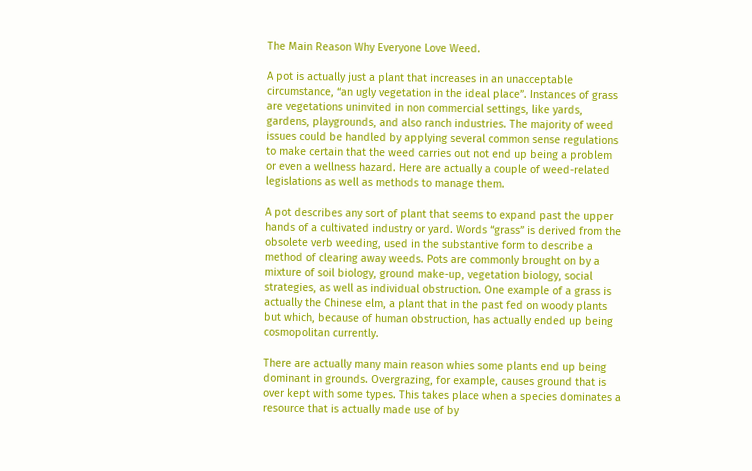The Main Reason Why Everyone Love Weed.

A pot is actually just a plant that increases in an unacceptable circumstance, “an ugly vegetation in the ideal place”. Instances of grass are vegetations uninvited in non commercial settings, like yards, gardens, playgrounds, and also ranch industries. The majority of weed issues could be handled by applying several common sense regulations to make certain that the weed carries out not end up being a problem or even a wellness hazard. Here are actually a couple of weed-related legislations as well as methods to manage them.

A pot describes any sort of plant that seems to expand past the upper hands of a cultivated industry or yard. Words “grass” is derived from the obsolete verb weeding, used in the substantive form to describe a method of clearing away weeds. Pots are commonly brought on by a mixture of soil biology, ground make-up, vegetation biology, social strategies, as well as individual obstruction. One example of a grass is actually the Chinese elm, a plant that in the past fed on woody plants but which, because of human obstruction, has actually ended up being cosmopolitan currently.

There are actually many main reason whies some plants end up being dominant in grounds. Overgrazing, for example, causes ground that is over kept with some types. This takes place when a species dominates a resource that is actually made use of by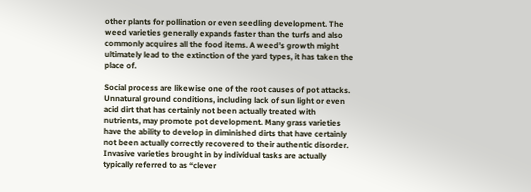other plants for pollination or even seedling development. The weed varieties generally expands faster than the turfs and also commonly acquires all the food items. A weed’s growth might ultimately lead to the extinction of the yard types, it has taken the place of.

Social process are likewise one of the root causes of pot attacks. Unnatural ground conditions, including lack of sun light or even acid dirt that has certainly not been actually treated with nutrients, may promote pot development. Many grass varieties have the ability to develop in diminished dirts that have certainly not been actually correctly recovered to their authentic disorder. Invasive varieties brought in by individual tasks are actually typically referred to as “clever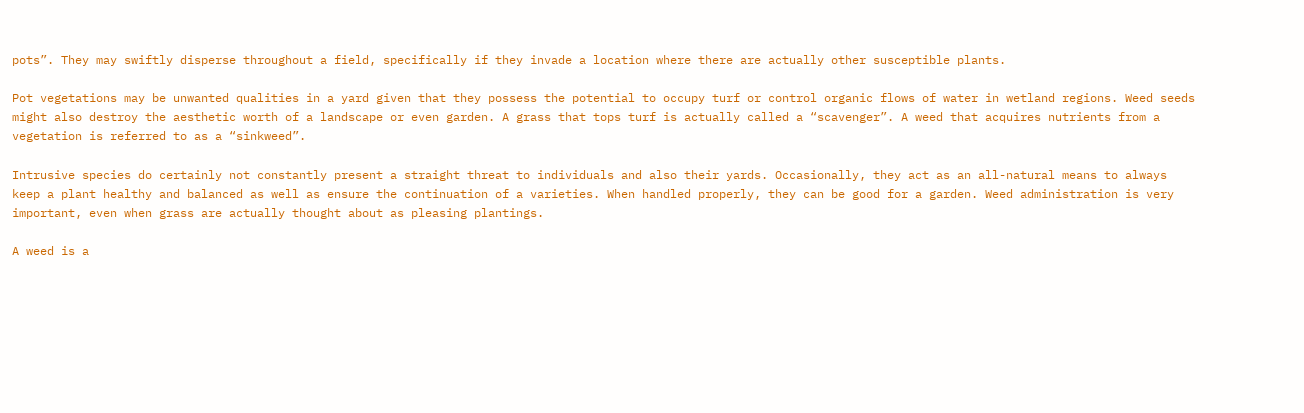pots”. They may swiftly disperse throughout a field, specifically if they invade a location where there are actually other susceptible plants.

Pot vegetations may be unwanted qualities in a yard given that they possess the potential to occupy turf or control organic flows of water in wetland regions. Weed seeds might also destroy the aesthetic worth of a landscape or even garden. A grass that tops turf is actually called a “scavenger”. A weed that acquires nutrients from a vegetation is referred to as a “sinkweed”.

Intrusive species do certainly not constantly present a straight threat to individuals and also their yards. Occasionally, they act as an all-natural means to always keep a plant healthy and balanced as well as ensure the continuation of a varieties. When handled properly, they can be good for a garden. Weed administration is very important, even when grass are actually thought about as pleasing plantings.

A weed is a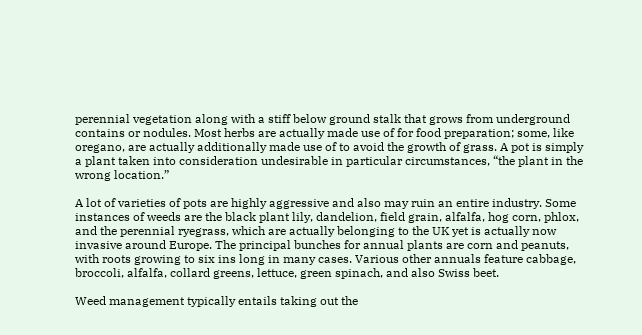perennial vegetation along with a stiff below ground stalk that grows from underground contains or nodules. Most herbs are actually made use of for food preparation; some, like oregano, are actually additionally made use of to avoid the growth of grass. A pot is simply a plant taken into consideration undesirable in particular circumstances, “the plant in the wrong location.”

A lot of varieties of pots are highly aggressive and also may ruin an entire industry. Some instances of weeds are the black plant lily, dandelion, field grain, alfalfa, hog corn, phlox, and the perennial ryegrass, which are actually belonging to the UK yet is actually now invasive around Europe. The principal bunches for annual plants are corn and peanuts, with roots growing to six ins long in many cases. Various other annuals feature cabbage, broccoli, alfalfa, collard greens, lettuce, green spinach, and also Swiss beet.

Weed management typically entails taking out the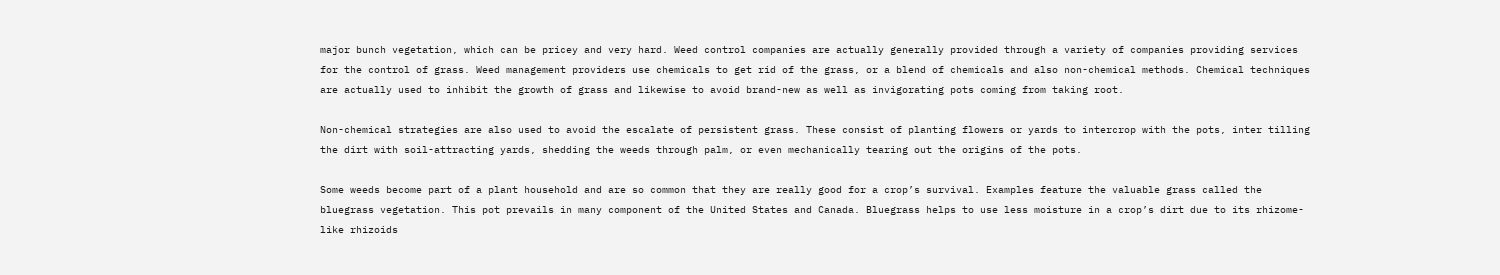major bunch vegetation, which can be pricey and very hard. Weed control companies are actually generally provided through a variety of companies providing services for the control of grass. Weed management providers use chemicals to get rid of the grass, or a blend of chemicals and also non-chemical methods. Chemical techniques are actually used to inhibit the growth of grass and likewise to avoid brand-new as well as invigorating pots coming from taking root.

Non-chemical strategies are also used to avoid the escalate of persistent grass. These consist of planting flowers or yards to intercrop with the pots, inter tilling the dirt with soil-attracting yards, shedding the weeds through palm, or even mechanically tearing out the origins of the pots.

Some weeds become part of a plant household and are so common that they are really good for a crop’s survival. Examples feature the valuable grass called the bluegrass vegetation. This pot prevails in many component of the United States and Canada. Bluegrass helps to use less moisture in a crop’s dirt due to its rhizome-like rhizoids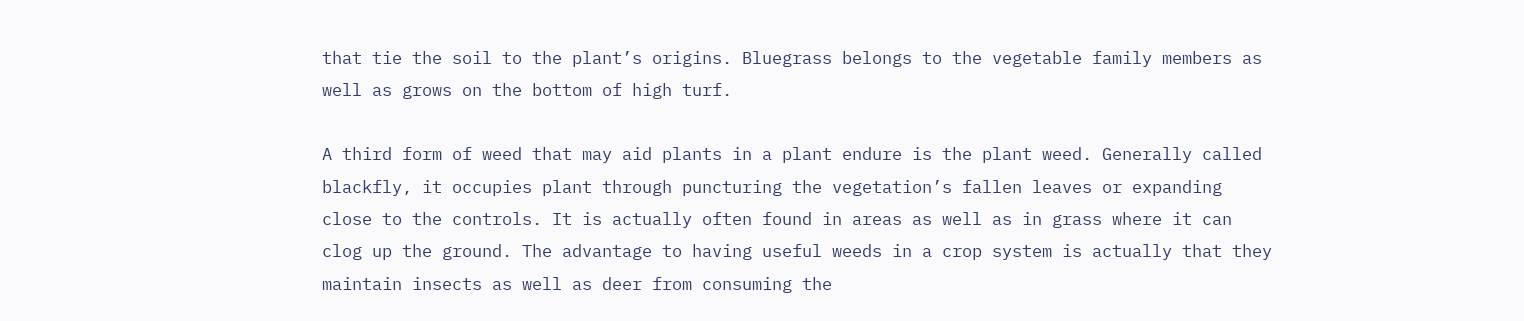that tie the soil to the plant’s origins. Bluegrass belongs to the vegetable family members as well as grows on the bottom of high turf.

A third form of weed that may aid plants in a plant endure is the plant weed. Generally called blackfly, it occupies plant through puncturing the vegetation’s fallen leaves or expanding close to the controls. It is actually often found in areas as well as in grass where it can clog up the ground. The advantage to having useful weeds in a crop system is actually that they maintain insects as well as deer from consuming the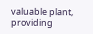valuable plant, providing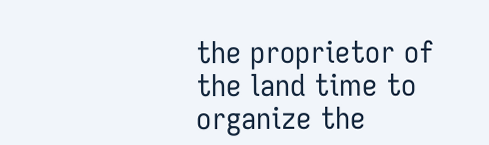the proprietor of the land time to organize the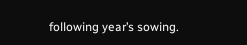following year’s sowing.